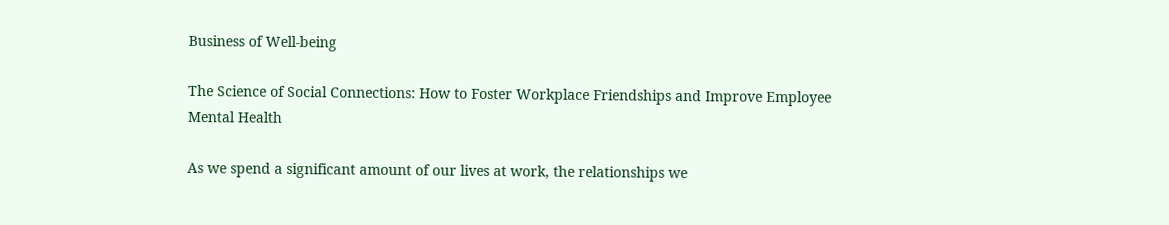Business of Well-being

The Science of Social Connections: How to Foster Workplace Friendships and Improve Employee Mental Health

As we spend a significant amount of our lives at work, the relationships we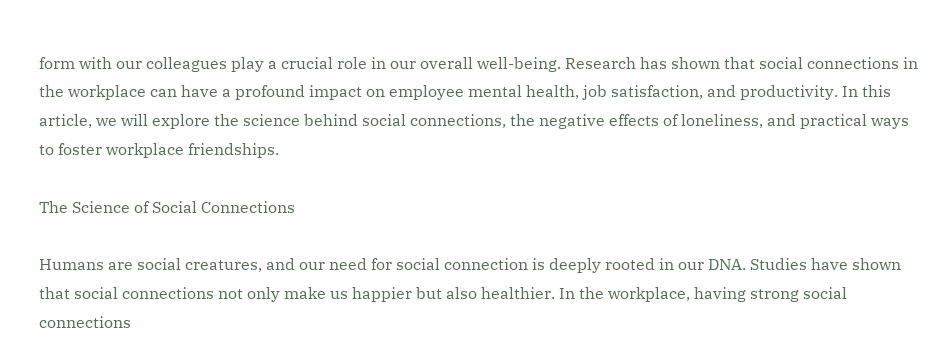form with our colleagues play a crucial role in our overall well-being. Research has shown that social connections in the workplace can have a profound impact on employee mental health, job satisfaction, and productivity. In this article, we will explore the science behind social connections, the negative effects of loneliness, and practical ways to foster workplace friendships.

The Science of Social Connections

Humans are social creatures, and our need for social connection is deeply rooted in our DNA. Studies have shown that social connections not only make us happier but also healthier. In the workplace, having strong social connections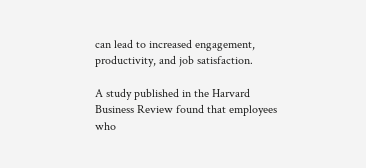can lead to increased engagement, productivity, and job satisfaction.

A study published in the Harvard Business Review found that employees who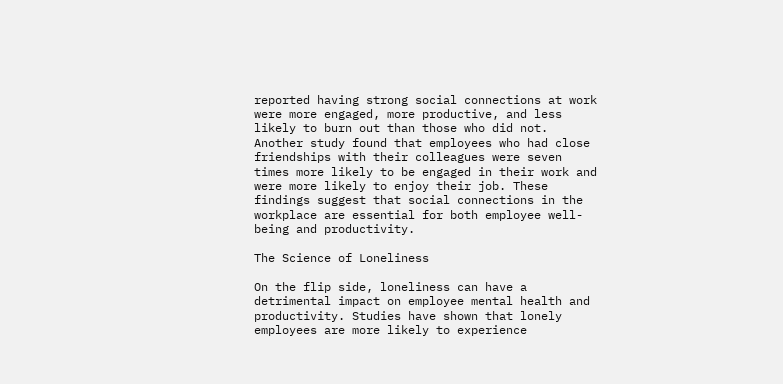reported having strong social connections at work were more engaged, more productive, and less likely to burn out than those who did not. Another study found that employees who had close friendships with their colleagues were seven times more likely to be engaged in their work and were more likely to enjoy their job. These findings suggest that social connections in the workplace are essential for both employee well-being and productivity.

The Science of Loneliness

On the flip side, loneliness can have a detrimental impact on employee mental health and productivity. Studies have shown that lonely employees are more likely to experience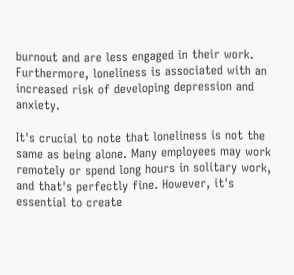burnout and are less engaged in their work. Furthermore, loneliness is associated with an increased risk of developing depression and anxiety.

It's crucial to note that loneliness is not the same as being alone. Many employees may work remotely or spend long hours in solitary work, and that's perfectly fine. However, it's essential to create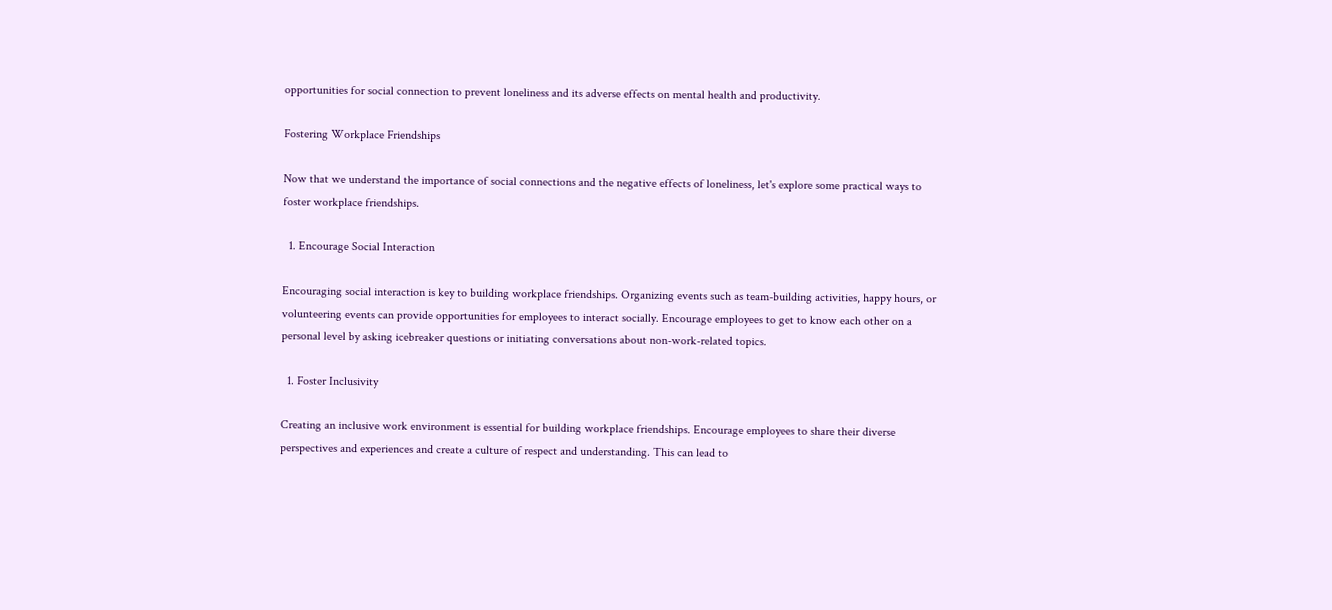opportunities for social connection to prevent loneliness and its adverse effects on mental health and productivity.

Fostering Workplace Friendships

Now that we understand the importance of social connections and the negative effects of loneliness, let's explore some practical ways to foster workplace friendships.

  1. Encourage Social Interaction

Encouraging social interaction is key to building workplace friendships. Organizing events such as team-building activities, happy hours, or volunteering events can provide opportunities for employees to interact socially. Encourage employees to get to know each other on a personal level by asking icebreaker questions or initiating conversations about non-work-related topics.

  1. Foster Inclusivity

Creating an inclusive work environment is essential for building workplace friendships. Encourage employees to share their diverse perspectives and experiences and create a culture of respect and understanding. This can lead to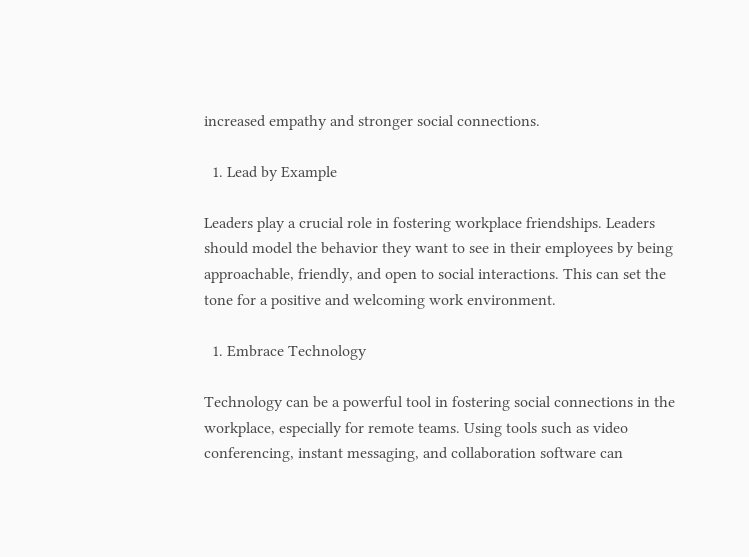increased empathy and stronger social connections.

  1. Lead by Example

Leaders play a crucial role in fostering workplace friendships. Leaders should model the behavior they want to see in their employees by being approachable, friendly, and open to social interactions. This can set the tone for a positive and welcoming work environment.

  1. Embrace Technology

Technology can be a powerful tool in fostering social connections in the workplace, especially for remote teams. Using tools such as video conferencing, instant messaging, and collaboration software can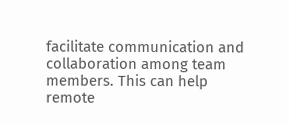facilitate communication and collaboration among team members. This can help remote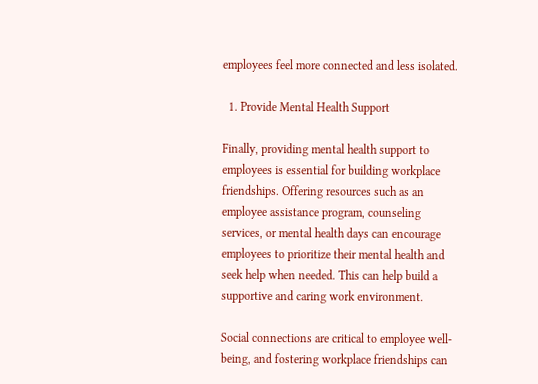employees feel more connected and less isolated.

  1. Provide Mental Health Support

Finally, providing mental health support to employees is essential for building workplace friendships. Offering resources such as an employee assistance program, counseling services, or mental health days can encourage employees to prioritize their mental health and seek help when needed. This can help build a supportive and caring work environment.

Social connections are critical to employee well-being, and fostering workplace friendships can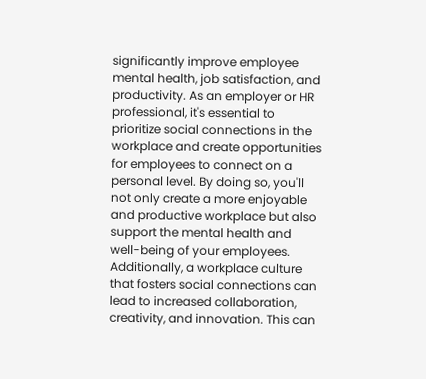significantly improve employee mental health, job satisfaction, and productivity. As an employer or HR professional, it's essential to prioritize social connections in the workplace and create opportunities for employees to connect on a personal level. By doing so, you'll not only create a more enjoyable and productive workplace but also support the mental health and well-being of your employees. Additionally, a workplace culture that fosters social connections can lead to increased collaboration, creativity, and innovation. This can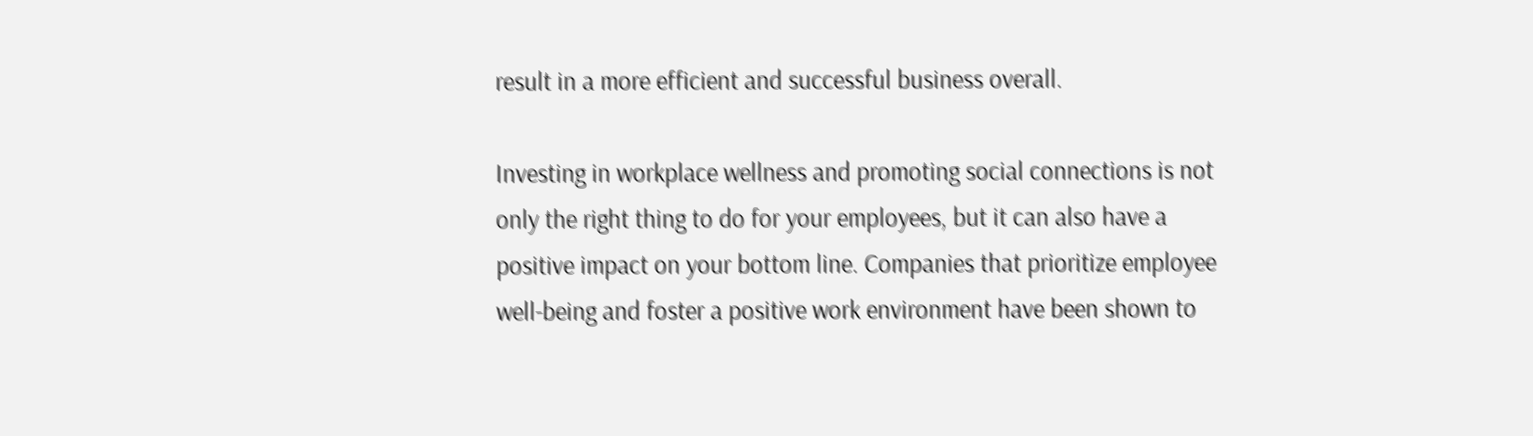result in a more efficient and successful business overall.

Investing in workplace wellness and promoting social connections is not only the right thing to do for your employees, but it can also have a positive impact on your bottom line. Companies that prioritize employee well-being and foster a positive work environment have been shown to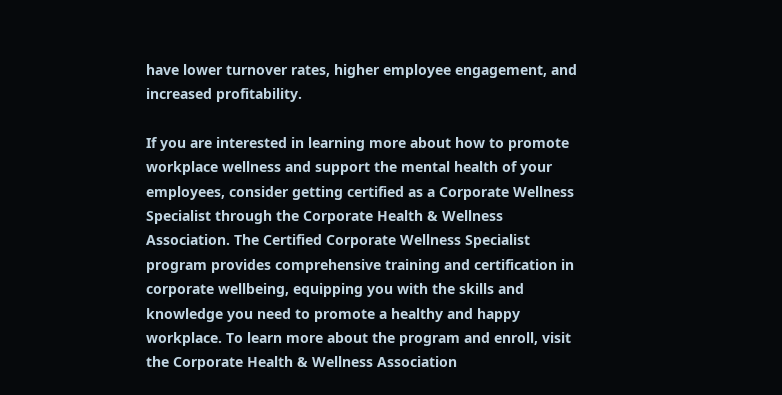have lower turnover rates, higher employee engagement, and increased profitability.

If you are interested in learning more about how to promote workplace wellness and support the mental health of your employees, consider getting certified as a Corporate Wellness Specialist through the Corporate Health & Wellness Association. The Certified Corporate Wellness Specialist program provides comprehensive training and certification in corporate wellbeing, equipping you with the skills and knowledge you need to promote a healthy and happy workplace. To learn more about the program and enroll, visit the Corporate Health & Wellness Association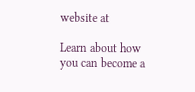website at

Learn about how you can become a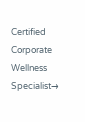Certified Corporate Wellness Specialist→